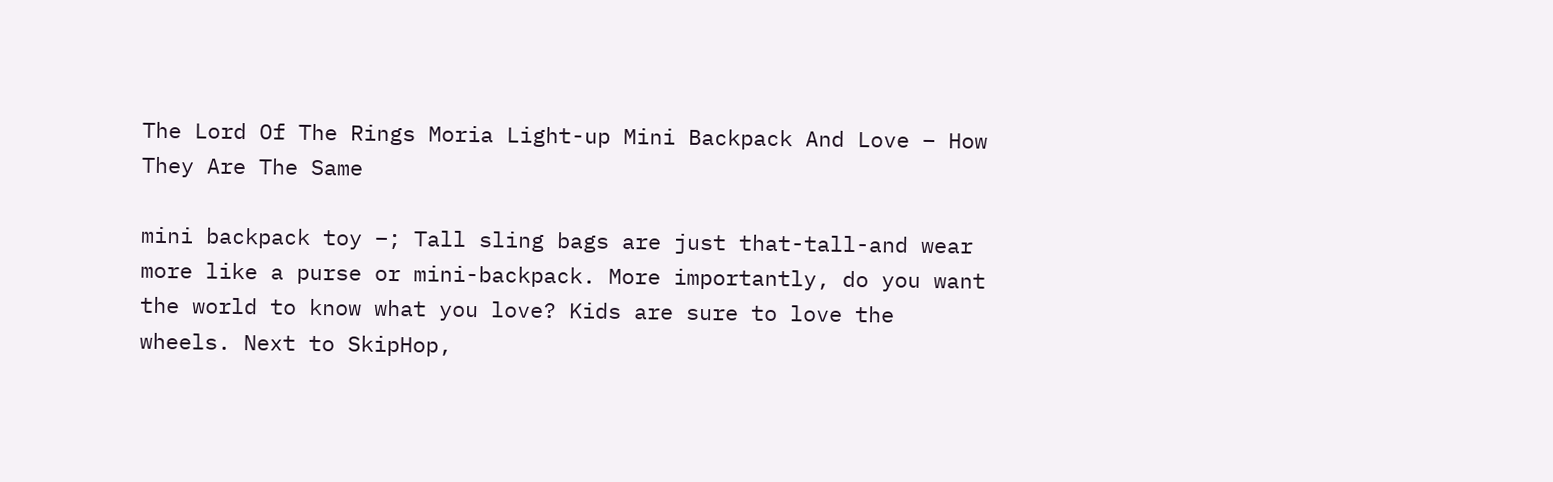The Lord Of The Rings Moria Light-up Mini Backpack And Love – How They Are The Same

mini backpack toy –; Tall sling bags are just that-tall-and wear more like a purse or mini-backpack. More importantly, do you want the world to know what you love? Kids are sure to love the wheels. Next to SkipHop,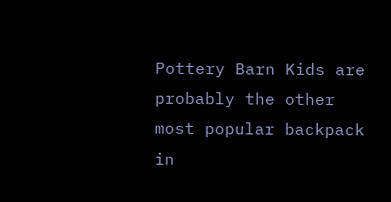Pottery Barn Kids are probably the other most popular backpack in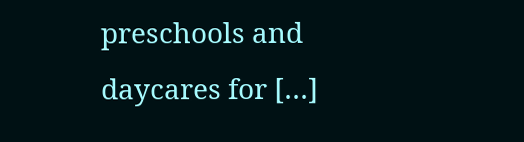preschools and daycares for […]